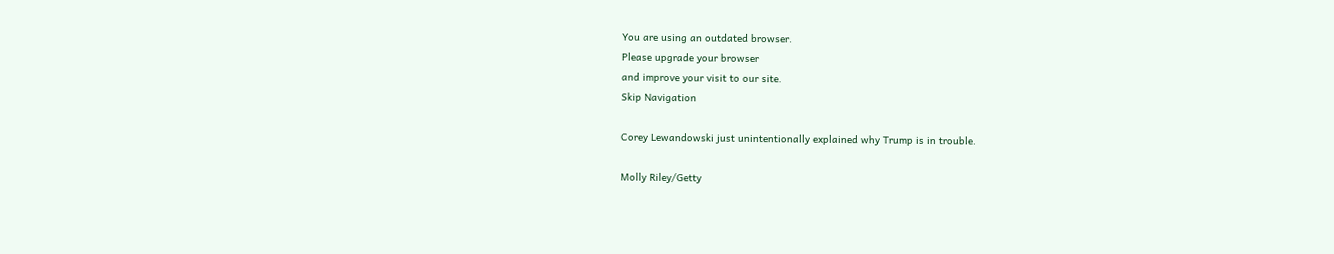You are using an outdated browser.
Please upgrade your browser
and improve your visit to our site.
Skip Navigation

Corey Lewandowski just unintentionally explained why Trump is in trouble.

Molly Riley/Getty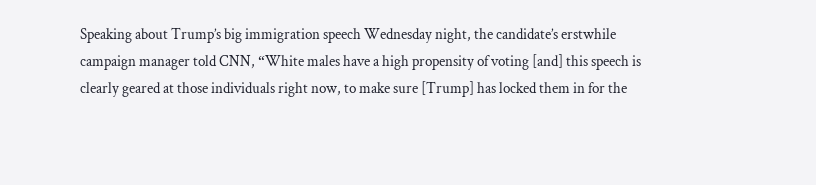Speaking about Trump’s big immigration speech Wednesday night, the candidate’s erstwhile campaign manager told CNN, “White males have a high propensity of voting [and] this speech is clearly geared at those individuals right now, to make sure [Trump] has locked them in for the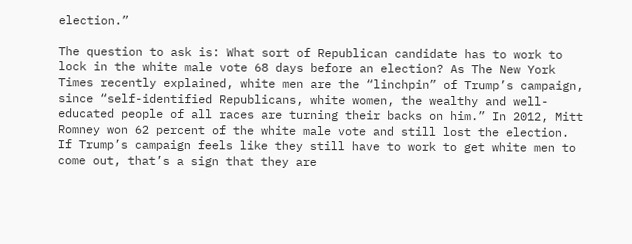election.”

The question to ask is: What sort of Republican candidate has to work to lock in the white male vote 68 days before an election? As The New York Times recently explained, white men are the “linchpin” of Trump’s campaign, since “self-identified Republicans, white women, the wealthy and well-educated people of all races are turning their backs on him.” In 2012, Mitt Romney won 62 percent of the white male vote and still lost the election. If Trump’s campaign feels like they still have to work to get white men to come out, that’s a sign that they are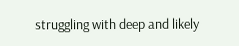struggling with deep and likely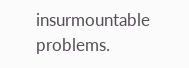insurmountable problems.